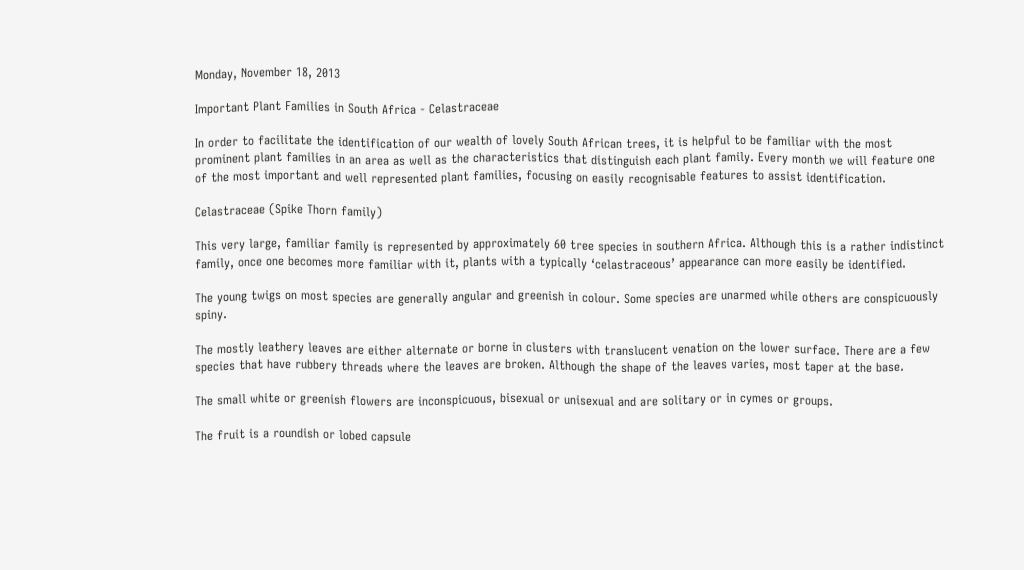Monday, November 18, 2013

Important Plant Families in South Africa - Celastraceae

In order to facilitate the identification of our wealth of lovely South African trees, it is helpful to be familiar with the most prominent plant families in an area as well as the characteristics that distinguish each plant family. Every month we will feature one of the most important and well represented plant families, focusing on easily recognisable features to assist identification.

Celastraceae (Spike Thorn family)

This very large, familiar family is represented by approximately 60 tree species in southern Africa. Although this is a rather indistinct family, once one becomes more familiar with it, plants with a typically ‘celastraceous’ appearance can more easily be identified.

The young twigs on most species are generally angular and greenish in colour. Some species are unarmed while others are conspicuously spiny.

The mostly leathery leaves are either alternate or borne in clusters with translucent venation on the lower surface. There are a few species that have rubbery threads where the leaves are broken. Although the shape of the leaves varies, most taper at the base.

The small white or greenish flowers are inconspicuous, bisexual or unisexual and are solitary or in cymes or groups.

The fruit is a roundish or lobed capsule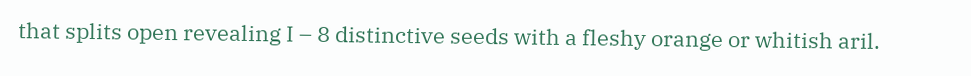that splits open revealing I – 8 distinctive seeds with a fleshy orange or whitish aril.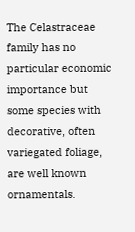The Celastraceae family has no particular economic importance but some species with decorative, often variegated foliage, are well known ornamentals.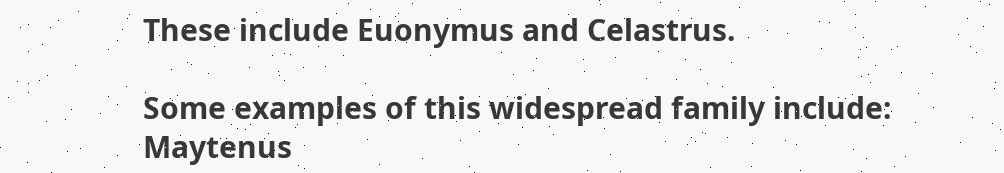These include Euonymus and Celastrus.

Some examples of this widespread family include: Maytenus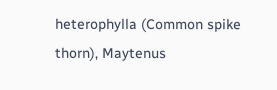heterophylla (Common spike thorn), Maytenus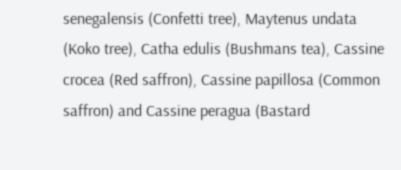senegalensis (Confetti tree), Maytenus undata (Koko tree), Catha edulis (Bushmans tea), Cassine crocea (Red saffron), Cassine papillosa (Common saffron) and Cassine peragua (Bastard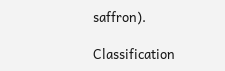saffron).

Classification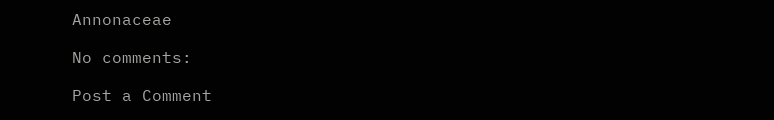Annonaceae

No comments:

Post a Comment